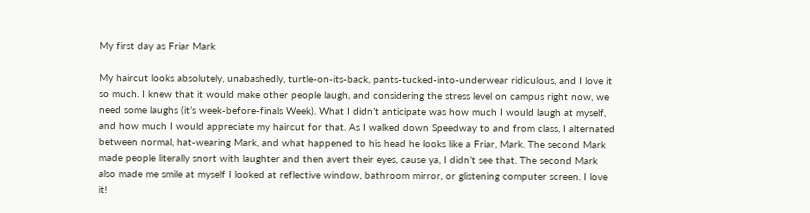My first day as Friar Mark

My haircut looks absolutely, unabashedly, turtle-on-its-back, pants-tucked-into-underwear ridiculous, and I love it so much. I knew that it would make other people laugh, and considering the stress level on campus right now, we need some laughs (it’s week-before-finals Week). What I didn’t anticipate was how much I would laugh at myself, and how much I would appreciate my haircut for that. As I walked down Speedway to and from class, I alternated between normal, hat-wearing Mark, and what happened to his head he looks like a Friar, Mark. The second Mark made people literally snort with laughter and then avert their eyes, cause ya, I didn’t see that. The second Mark also made me smile at myself I looked at reflective window, bathroom mirror, or glistening computer screen. I love it!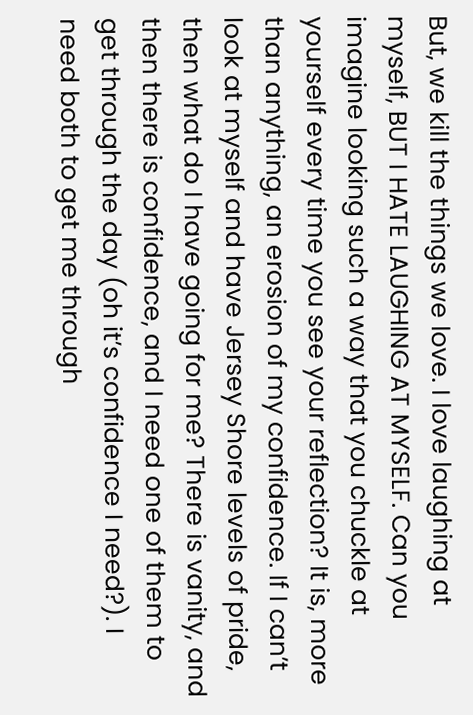But, we kill the things we love. I love laughing at myself, BUT I HATE LAUGHING AT MYSELF. Can you imagine looking such a way that you chuckle at yourself every time you see your reflection? It is, more than anything, an erosion of my confidence. If I can’t look at myself and have Jersey Shore levels of pride, then what do I have going for me? There is vanity, and then there is confidence, and I need one of them to get through the day (oh it’s confidence I need?). I need both to get me through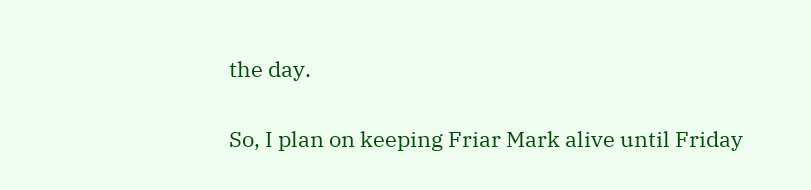the day.

So, I plan on keeping Friar Mark alive until Friday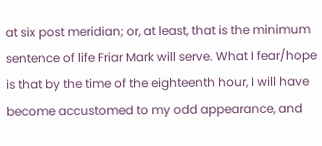at six post meridian; or, at least, that is the minimum sentence of life Friar Mark will serve. What I fear/hope is that by the time of the eighteenth hour, I will have become accustomed to my odd appearance, and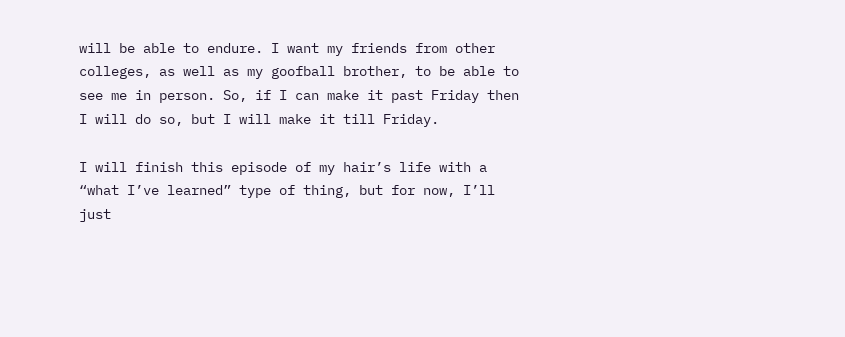will be able to endure. I want my friends from other colleges, as well as my goofball brother, to be able to see me in person. So, if I can make it past Friday then I will do so, but I will make it till Friday.

I will finish this episode of my hair’s life with a “what I’ve learned” type of thing, but for now, I’ll just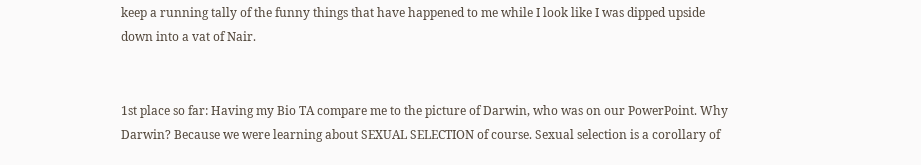keep a running tally of the funny things that have happened to me while I look like I was dipped upside down into a vat of Nair.


1st place so far: Having my Bio TA compare me to the picture of Darwin, who was on our PowerPoint. Why Darwin? Because we were learning about SEXUAL SELECTION of course. Sexual selection is a corollary of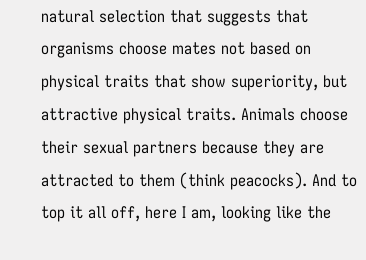natural selection that suggests that organisms choose mates not based on physical traits that show superiority, but attractive physical traits. Animals choose their sexual partners because they are attracted to them (think peacocks). And to top it all off, here I am, looking like the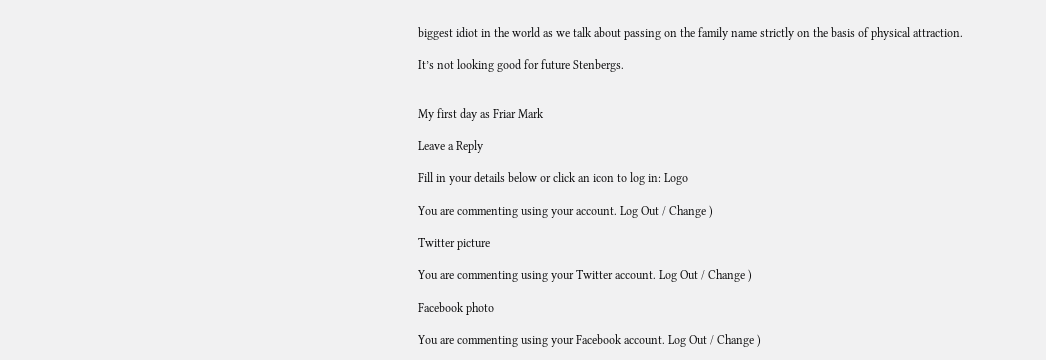biggest idiot in the world as we talk about passing on the family name strictly on the basis of physical attraction.

It’s not looking good for future Stenbergs.


My first day as Friar Mark

Leave a Reply

Fill in your details below or click an icon to log in: Logo

You are commenting using your account. Log Out / Change )

Twitter picture

You are commenting using your Twitter account. Log Out / Change )

Facebook photo

You are commenting using your Facebook account. Log Out / Change )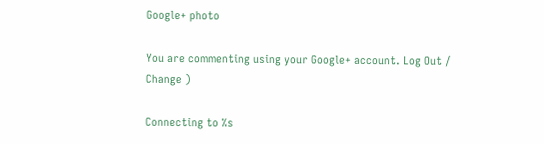Google+ photo

You are commenting using your Google+ account. Log Out / Change )

Connecting to %s